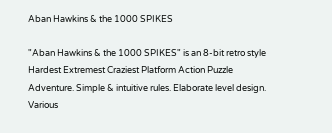Aban Hawkins & the 1000 SPIKES

"Aban Hawkins & the 1000 SPIKES" is an 8-bit retro style Hardest Extremest Craziest Platform Action Puzzle Adventure. Simple & intuitive rules. Elaborate level design. Various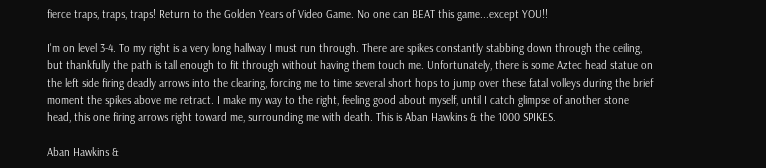fierce traps, traps, traps! Return to the Golden Years of Video Game. No one can BEAT this game...except YOU!!

I'm on level 3-4. To my right is a very long hallway I must run through. There are spikes constantly stabbing down through the ceiling, but thankfully the path is tall enough to fit through without having them touch me. Unfortunately, there is some Aztec head statue on the left side firing deadly arrows into the clearing, forcing me to time several short hops to jump over these fatal volleys during the brief moment the spikes above me retract. I make my way to the right, feeling good about myself, until I catch glimpse of another stone head, this one firing arrows right toward me, surrounding me with death. This is Aban Hawkins & the 1000 SPIKES.

Aban Hawkins &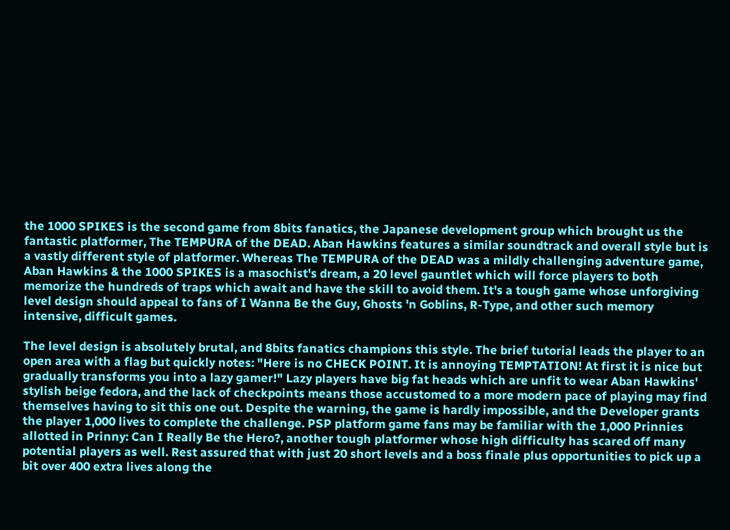the 1000 SPIKES is the second game from 8bits fanatics, the Japanese development group which brought us the fantastic platformer, The TEMPURA of the DEAD. Aban Hawkins features a similar soundtrack and overall style but is a vastly different style of platformer. Whereas The TEMPURA of the DEAD was a mildly challenging adventure game, Aban Hawkins & the 1000 SPIKES is a masochist's dream, a 20 level gauntlet which will force players to both memorize the hundreds of traps which await and have the skill to avoid them. It's a tough game whose unforgiving level design should appeal to fans of I Wanna Be the Guy, Ghosts 'n Goblins, R-Type, and other such memory intensive, difficult games.

The level design is absolutely brutal, and 8bits fanatics champions this style. The brief tutorial leads the player to an open area with a flag but quickly notes: "Here is no CHECK POINT. It is annoying TEMPTATION! At first it is nice but gradually transforms you into a lazy gamer!" Lazy players have big fat heads which are unfit to wear Aban Hawkins' stylish beige fedora, and the lack of checkpoints means those accustomed to a more modern pace of playing may find themselves having to sit this one out. Despite the warning, the game is hardly impossible, and the Developer grants the player 1,000 lives to complete the challenge. PSP platform game fans may be familiar with the 1,000 Prinnies allotted in Prinny: Can I Really Be the Hero?, another tough platformer whose high difficulty has scared off many potential players as well. Rest assured that with just 20 short levels and a boss finale plus opportunities to pick up a bit over 400 extra lives along the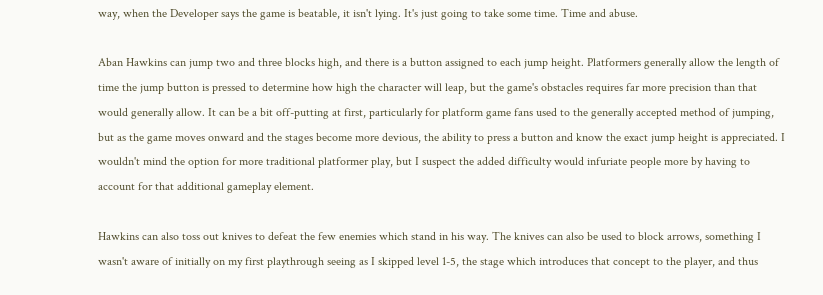way, when the Developer says the game is beatable, it isn't lying. It's just going to take some time. Time and abuse.

Aban Hawkins can jump two and three blocks high, and there is a button assigned to each jump height. Platformers generally allow the length of time the jump button is pressed to determine how high the character will leap, but the game's obstacles requires far more precision than that would generally allow. It can be a bit off-putting at first, particularly for platform game fans used to the generally accepted method of jumping, but as the game moves onward and the stages become more devious, the ability to press a button and know the exact jump height is appreciated. I wouldn't mind the option for more traditional platformer play, but I suspect the added difficulty would infuriate people more by having to account for that additional gameplay element.

Hawkins can also toss out knives to defeat the few enemies which stand in his way. The knives can also be used to block arrows, something I wasn't aware of initially on my first playthrough seeing as I skipped level 1-5, the stage which introduces that concept to the player, and thus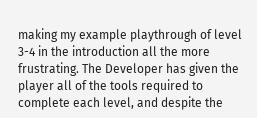making my example playthrough of level 3-4 in the introduction all the more frustrating. The Developer has given the player all of the tools required to complete each level, and despite the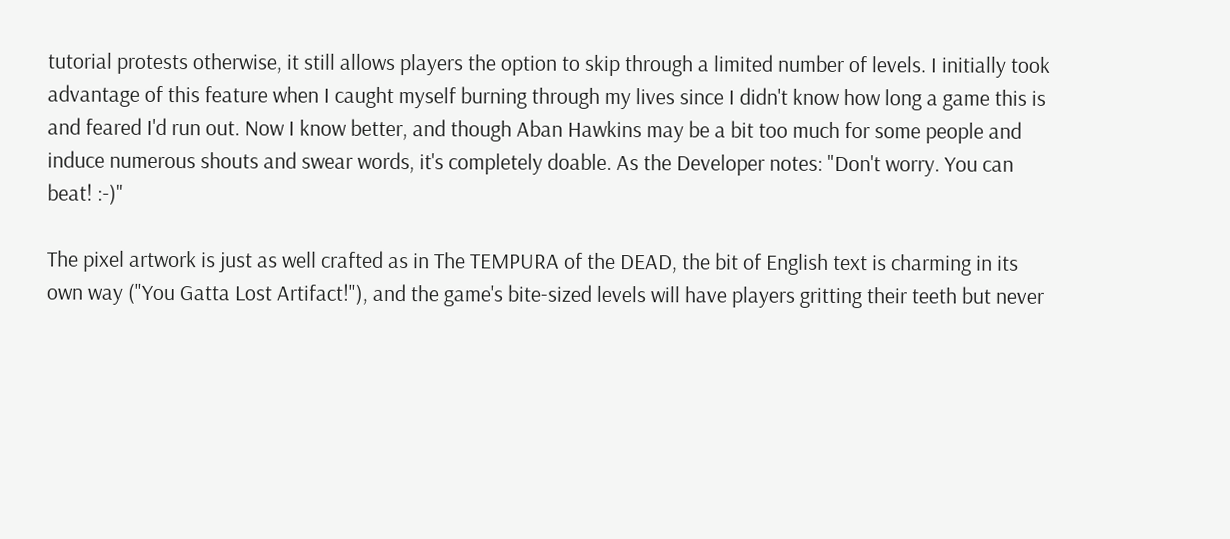tutorial protests otherwise, it still allows players the option to skip through a limited number of levels. I initially took advantage of this feature when I caught myself burning through my lives since I didn't know how long a game this is and feared I'd run out. Now I know better, and though Aban Hawkins may be a bit too much for some people and induce numerous shouts and swear words, it's completely doable. As the Developer notes: "Don't worry. You can beat! :-)"

The pixel artwork is just as well crafted as in The TEMPURA of the DEAD, the bit of English text is charming in its own way ("You Gatta Lost Artifact!"), and the game's bite-sized levels will have players gritting their teeth but never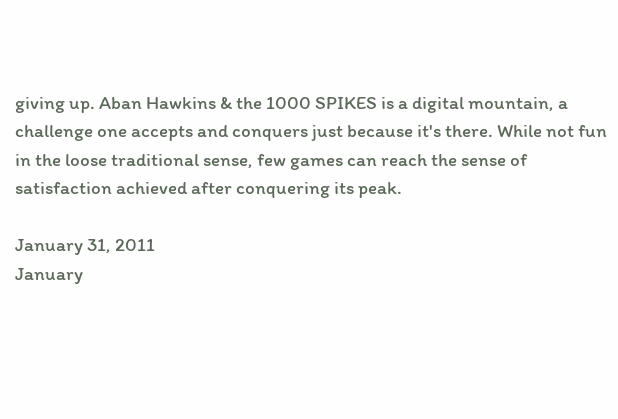giving up. Aban Hawkins & the 1000 SPIKES is a digital mountain, a challenge one accepts and conquers just because it's there. While not fun in the loose traditional sense, few games can reach the sense of satisfaction achieved after conquering its peak.

January 31, 2011
January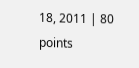18, 2011 | 80 points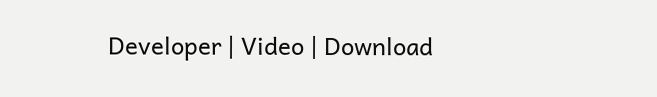Developer | Video | Download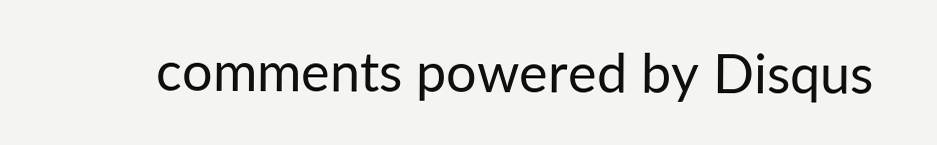comments powered by Disqus